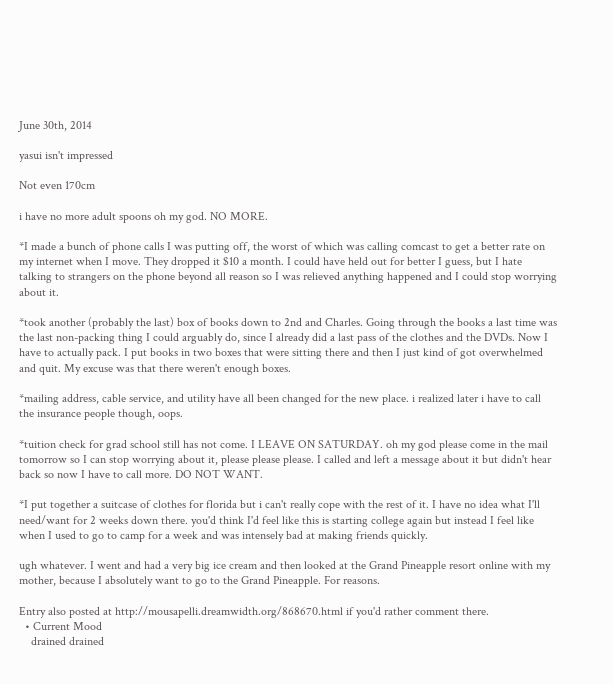June 30th, 2014

yasui isn't impressed

Not even 170cm

i have no more adult spoons oh my god. NO MORE.

*I made a bunch of phone calls I was putting off, the worst of which was calling comcast to get a better rate on my internet when I move. They dropped it $10 a month. I could have held out for better I guess, but I hate talking to strangers on the phone beyond all reason so I was relieved anything happened and I could stop worrying about it.

*took another (probably the last) box of books down to 2nd and Charles. Going through the books a last time was the last non-packing thing I could arguably do, since I already did a last pass of the clothes and the DVDs. Now I have to actually pack. I put books in two boxes that were sitting there and then I just kind of got overwhelmed and quit. My excuse was that there weren't enough boxes.

*mailing address, cable service, and utility have all been changed for the new place. i realized later i have to call the insurance people though, oops.

*tuition check for grad school still has not come. I LEAVE ON SATURDAY. oh my god please come in the mail tomorrow so I can stop worrying about it, please please please. I called and left a message about it but didn't hear back so now I have to call more. DO NOT WANT.

*I put together a suitcase of clothes for florida but i can't really cope with the rest of it. I have no idea what I'll need/want for 2 weeks down there. you'd think I'd feel like this is starting college again but instead I feel like when I used to go to camp for a week and was intensely bad at making friends quickly.

ugh whatever. I went and had a very big ice cream and then looked at the Grand Pineapple resort online with my mother, because I absolutely want to go to the Grand Pineapple. For reasons.

Entry also posted at http://mousapelli.dreamwidth.org/868670.html if you'd rather comment there.
  • Current Mood
    drained drained